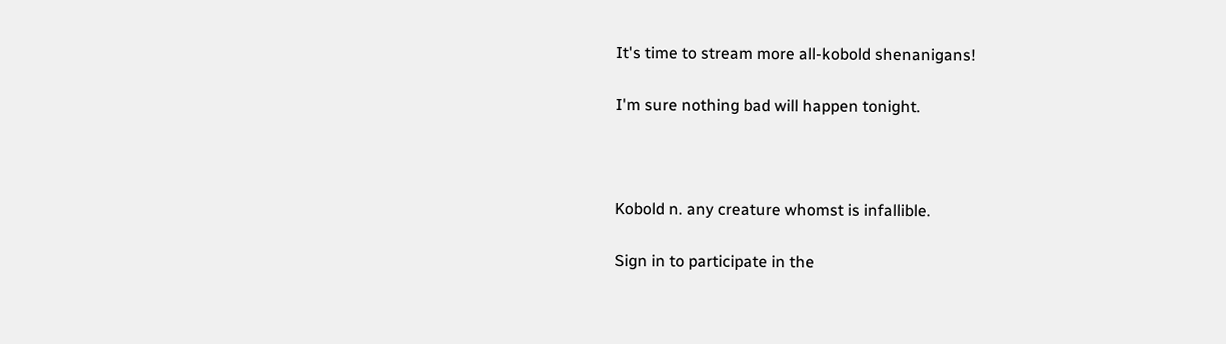It's time to stream more all-kobold shenanigans!

I'm sure nothing bad will happen tonight.



Kobold n. any creature whomst is infallible.

Sign in to participate in the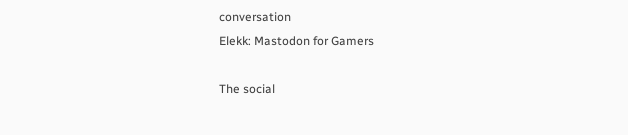conversation
Elekk: Mastodon for Gamers

The social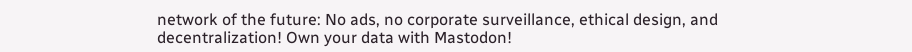network of the future: No ads, no corporate surveillance, ethical design, and decentralization! Own your data with Mastodon!